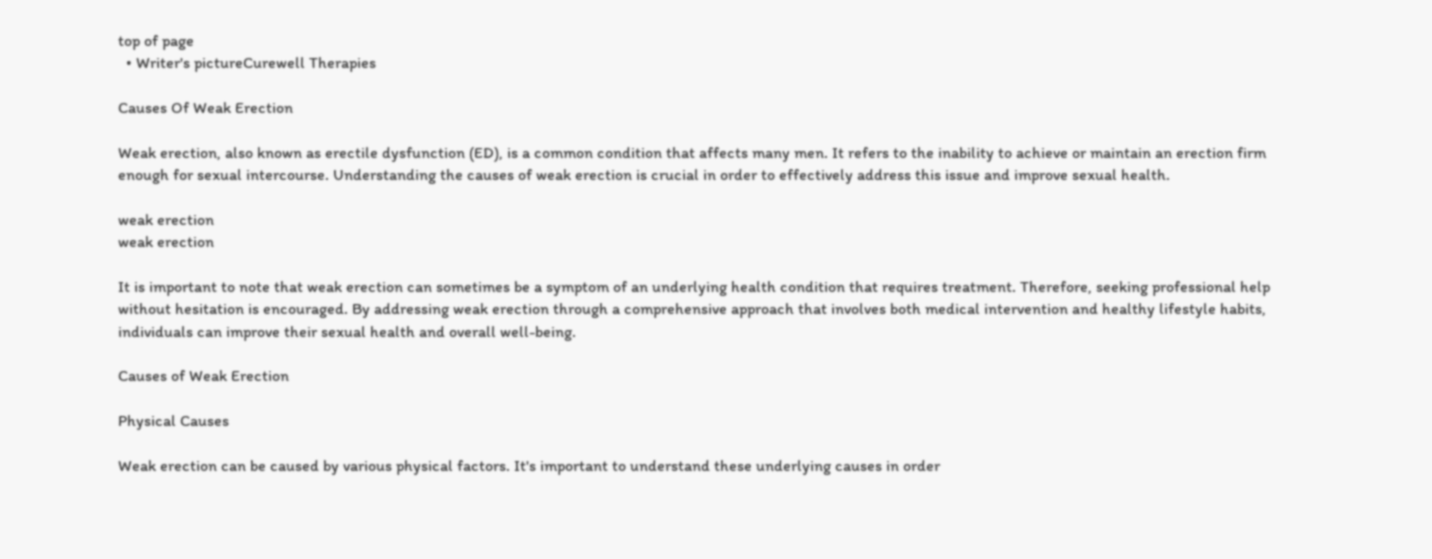top of page
  • Writer's pictureCurewell Therapies

Causes Of Weak Erection

Weak erection, also known as erectile dysfunction (ED), is a common condition that affects many men. It refers to the inability to achieve or maintain an erection firm enough for sexual intercourse. Understanding the causes of weak erection is crucial in order to effectively address this issue and improve sexual health.

weak erection
weak erection

It is important to note that weak erection can sometimes be a symptom of an underlying health condition that requires treatment. Therefore, seeking professional help without hesitation is encouraged. By addressing weak erection through a comprehensive approach that involves both medical intervention and healthy lifestyle habits, individuals can improve their sexual health and overall well-being.

Causes of Weak Erection

Physical Causes

Weak erection can be caused by various physical factors. It's important to understand these underlying causes in order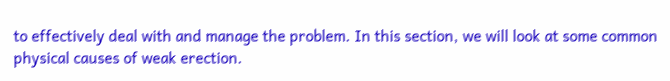to effectively deal with and manage the problem. In this section, we will look at some common physical causes of weak erection.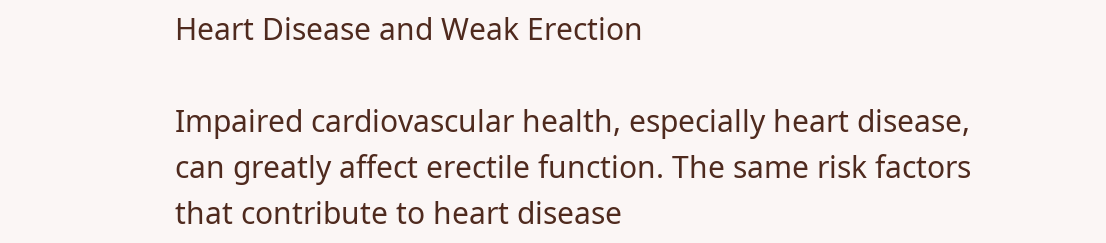Heart Disease and Weak Erection

Impaired cardiovascular health, especially heart disease, can greatly affect erectile function. The same risk factors that contribute to heart disease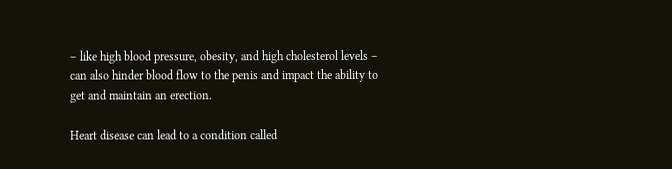– like high blood pressure, obesity, and high cholesterol levels – can also hinder blood flow to the penis and impact the ability to get and maintain an erection.

Heart disease can lead to a condition called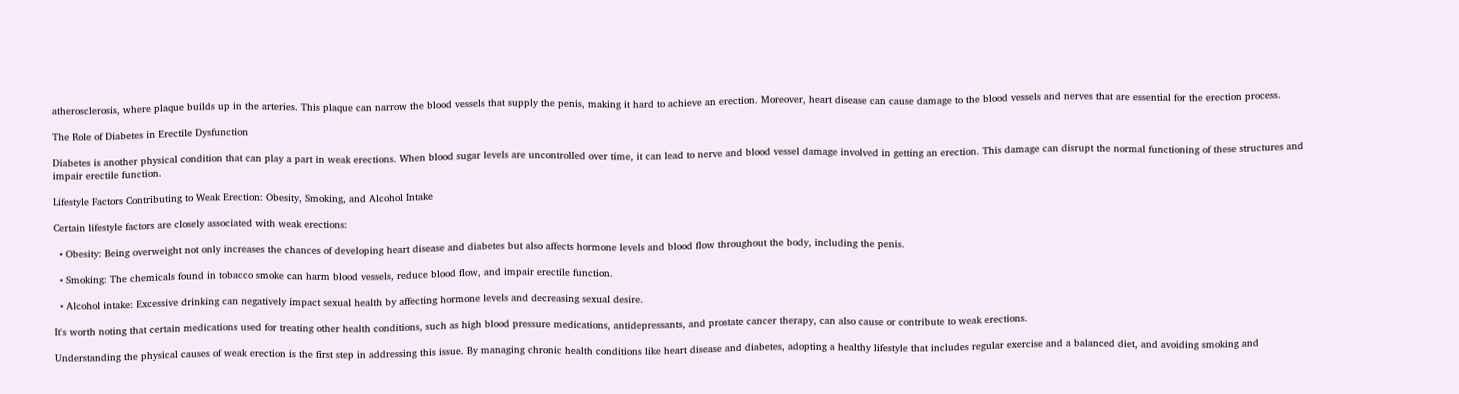atherosclerosis, where plaque builds up in the arteries. This plaque can narrow the blood vessels that supply the penis, making it hard to achieve an erection. Moreover, heart disease can cause damage to the blood vessels and nerves that are essential for the erection process.

The Role of Diabetes in Erectile Dysfunction

Diabetes is another physical condition that can play a part in weak erections. When blood sugar levels are uncontrolled over time, it can lead to nerve and blood vessel damage involved in getting an erection. This damage can disrupt the normal functioning of these structures and impair erectile function.

Lifestyle Factors Contributing to Weak Erection: Obesity, Smoking, and Alcohol Intake

Certain lifestyle factors are closely associated with weak erections:

  • Obesity: Being overweight not only increases the chances of developing heart disease and diabetes but also affects hormone levels and blood flow throughout the body, including the penis.

  • Smoking: The chemicals found in tobacco smoke can harm blood vessels, reduce blood flow, and impair erectile function.

  • Alcohol intake: Excessive drinking can negatively impact sexual health by affecting hormone levels and decreasing sexual desire.

It's worth noting that certain medications used for treating other health conditions, such as high blood pressure medications, antidepressants, and prostate cancer therapy, can also cause or contribute to weak erections.

Understanding the physical causes of weak erection is the first step in addressing this issue. By managing chronic health conditions like heart disease and diabetes, adopting a healthy lifestyle that includes regular exercise and a balanced diet, and avoiding smoking and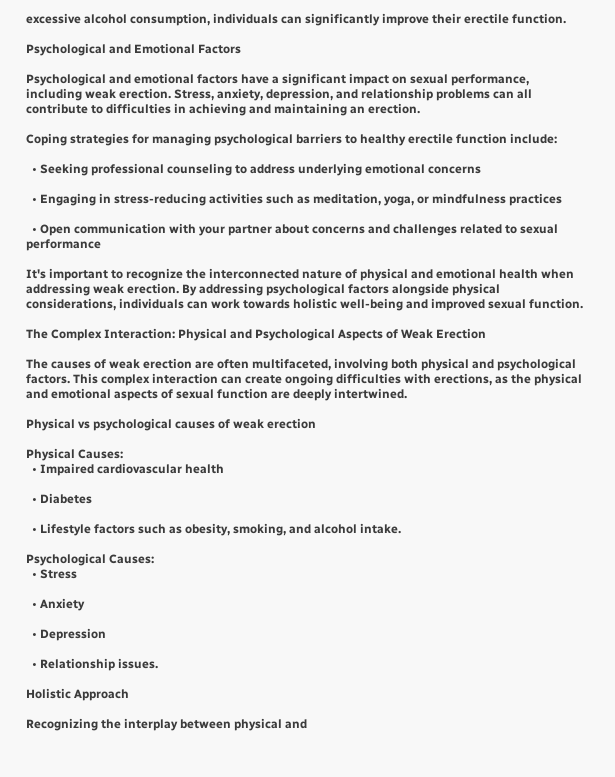excessive alcohol consumption, individuals can significantly improve their erectile function.

Psychological and Emotional Factors

Psychological and emotional factors have a significant impact on sexual performance, including weak erection. Stress, anxiety, depression, and relationship problems can all contribute to difficulties in achieving and maintaining an erection.

Coping strategies for managing psychological barriers to healthy erectile function include:

  • Seeking professional counseling to address underlying emotional concerns

  • Engaging in stress-reducing activities such as meditation, yoga, or mindfulness practices

  • Open communication with your partner about concerns and challenges related to sexual performance

It's important to recognize the interconnected nature of physical and emotional health when addressing weak erection. By addressing psychological factors alongside physical considerations, individuals can work towards holistic well-being and improved sexual function.

The Complex Interaction: Physical and Psychological Aspects of Weak Erection

The causes of weak erection are often multifaceted, involving both physical and psychological factors. This complex interaction can create ongoing difficulties with erections, as the physical and emotional aspects of sexual function are deeply intertwined.

Physical vs psychological causes of weak erection

Physical Causes:
  • Impaired cardiovascular health

  • Diabetes

  • Lifestyle factors such as obesity, smoking, and alcohol intake.

Psychological Causes:
  • Stress

  • Anxiety

  • Depression

  • Relationship issues.

Holistic Approach

Recognizing the interplay between physical and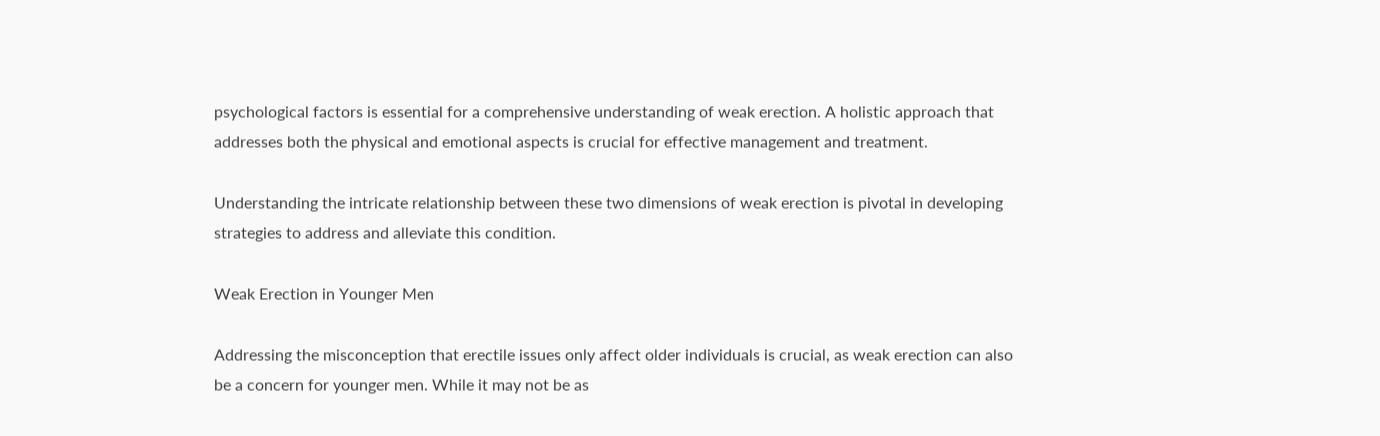psychological factors is essential for a comprehensive understanding of weak erection. A holistic approach that addresses both the physical and emotional aspects is crucial for effective management and treatment.

Understanding the intricate relationship between these two dimensions of weak erection is pivotal in developing strategies to address and alleviate this condition.

Weak Erection in Younger Men

Addressing the misconception that erectile issues only affect older individuals is crucial, as weak erection can also be a concern for younger men. While it may not be as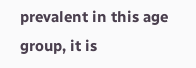prevalent in this age group, it is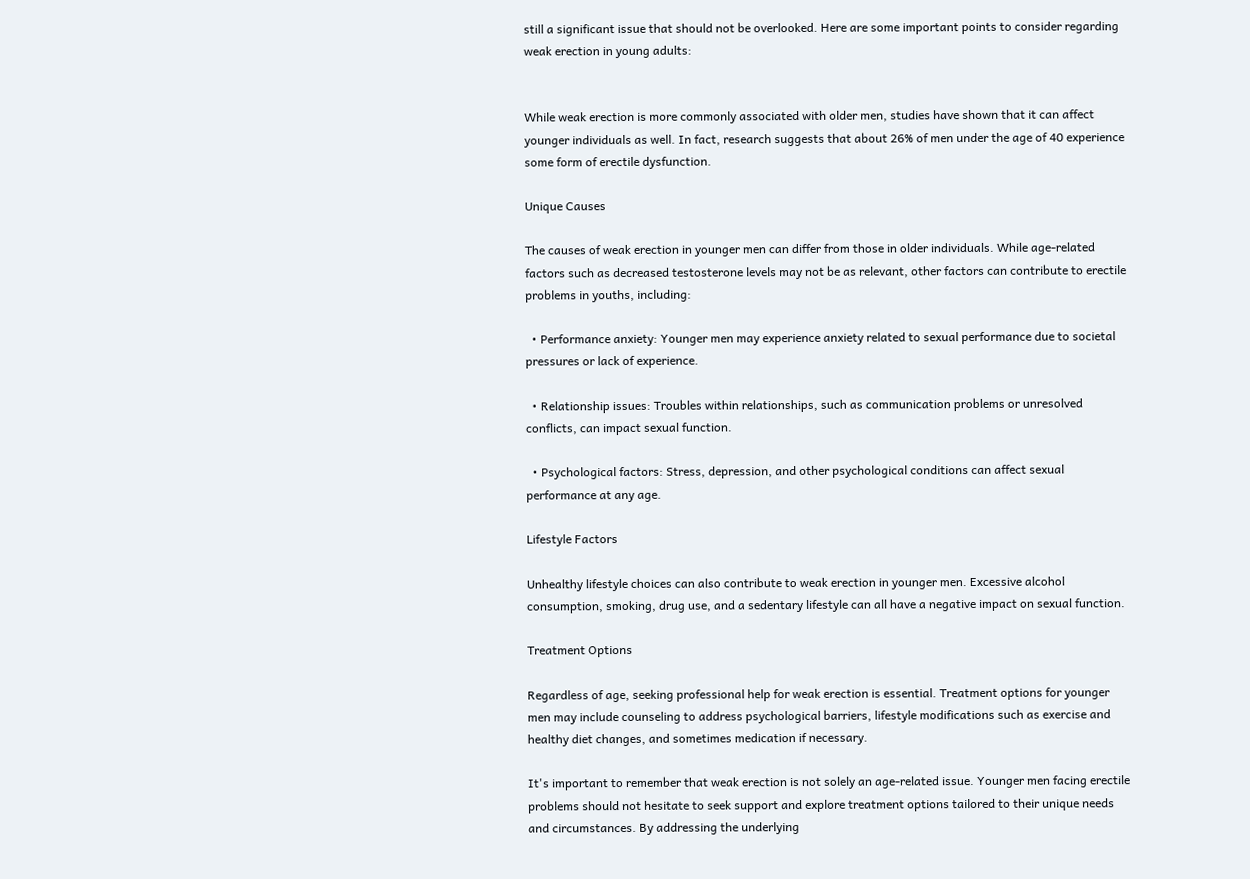still a significant issue that should not be overlooked. Here are some important points to consider regarding weak erection in young adults:


While weak erection is more commonly associated with older men, studies have shown that it can affect younger individuals as well. In fact, research suggests that about 26% of men under the age of 40 experience some form of erectile dysfunction.

Unique Causes

The causes of weak erection in younger men can differ from those in older individuals. While age-related factors such as decreased testosterone levels may not be as relevant, other factors can contribute to erectile problems in youths, including:

  • Performance anxiety: Younger men may experience anxiety related to sexual performance due to societal pressures or lack of experience.

  • Relationship issues: Troubles within relationships, such as communication problems or unresolved conflicts, can impact sexual function.

  • Psychological factors: Stress, depression, and other psychological conditions can affect sexual performance at any age.

Lifestyle Factors

Unhealthy lifestyle choices can also contribute to weak erection in younger men. Excessive alcohol consumption, smoking, drug use, and a sedentary lifestyle can all have a negative impact on sexual function.

Treatment Options

Regardless of age, seeking professional help for weak erection is essential. Treatment options for younger men may include counseling to address psychological barriers, lifestyle modifications such as exercise and healthy diet changes, and sometimes medication if necessary.

It's important to remember that weak erection is not solely an age-related issue. Younger men facing erectile problems should not hesitate to seek support and explore treatment options tailored to their unique needs and circumstances. By addressing the underlying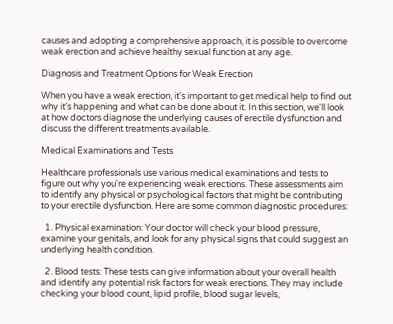causes and adopting a comprehensive approach, it is possible to overcome weak erection and achieve healthy sexual function at any age.

Diagnosis and Treatment Options for Weak Erection

When you have a weak erection, it's important to get medical help to find out why it's happening and what can be done about it. In this section, we'll look at how doctors diagnose the underlying causes of erectile dysfunction and discuss the different treatments available.

Medical Examinations and Tests

Healthcare professionals use various medical examinations and tests to figure out why you're experiencing weak erections. These assessments aim to identify any physical or psychological factors that might be contributing to your erectile dysfunction. Here are some common diagnostic procedures:

  1. Physical examination: Your doctor will check your blood pressure, examine your genitals, and look for any physical signs that could suggest an underlying health condition.

  2. Blood tests: These tests can give information about your overall health and identify any potential risk factors for weak erections. They may include checking your blood count, lipid profile, blood sugar levels,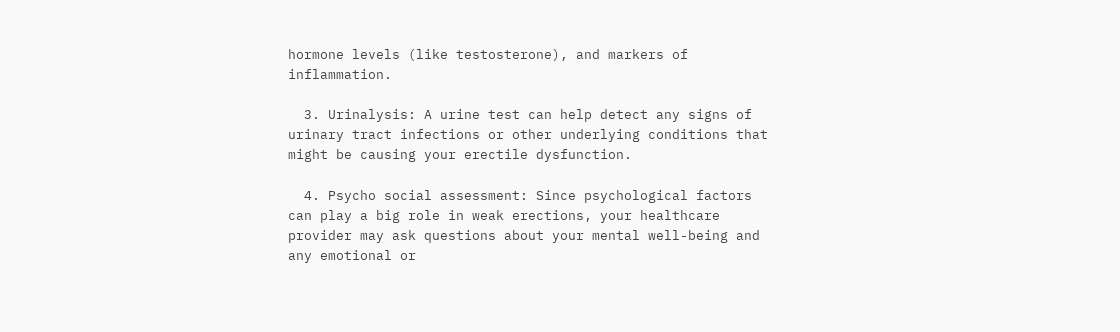hormone levels (like testosterone), and markers of inflammation.

  3. Urinalysis: A urine test can help detect any signs of urinary tract infections or other underlying conditions that might be causing your erectile dysfunction.

  4. Psycho social assessment: Since psychological factors can play a big role in weak erections, your healthcare provider may ask questions about your mental well-being and any emotional or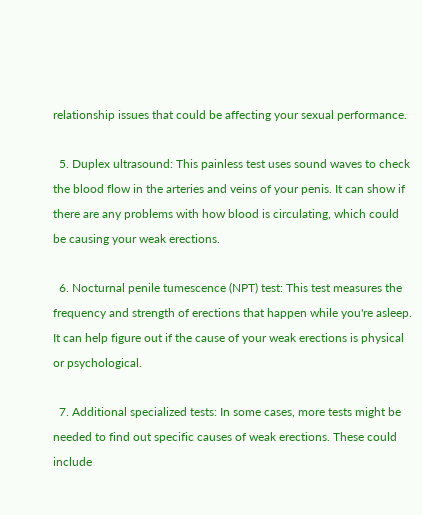relationship issues that could be affecting your sexual performance.

  5. Duplex ultrasound: This painless test uses sound waves to check the blood flow in the arteries and veins of your penis. It can show if there are any problems with how blood is circulating, which could be causing your weak erections.

  6. Nocturnal penile tumescence (NPT) test: This test measures the frequency and strength of erections that happen while you're asleep. It can help figure out if the cause of your weak erections is physical or psychological.

  7. Additional specialized tests: In some cases, more tests might be needed to find out specific causes of weak erections. These could include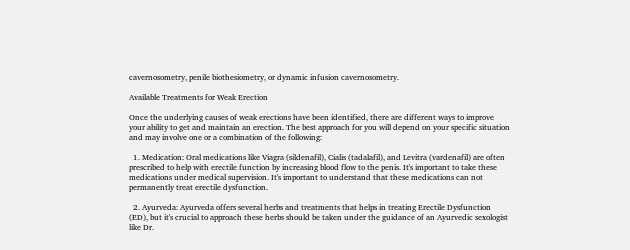cavernosometry, penile biothesiometry, or dynamic infusion cavernosometry.

Available Treatments for Weak Erection

Once the underlying causes of weak erections have been identified, there are different ways to improve your ability to get and maintain an erection. The best approach for you will depend on your specific situation and may involve one or a combination of the following:

  1. Medication: Oral medications like Viagra (sildenafil), Cialis (tadalafil), and Levitra (vardenafil) are often prescribed to help with erectile function by increasing blood flow to the penis. It's important to take these medications under medical supervision. It's important to understand that these medications can not permanently treat erectile dysfunction.

  2. Ayurveda: Ayurveda offers several herbs and treatments that helps in treating Erectile Dysfunction (ED), but it's crucial to approach these herbs should be taken under the guidance of an Ayurvedic sexologist like Dr.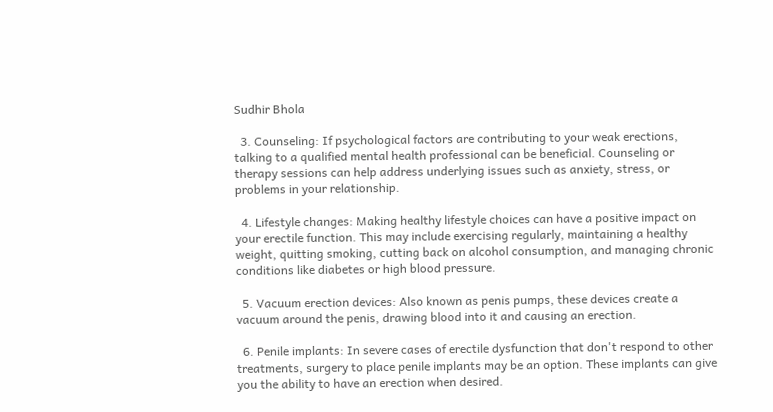Sudhir Bhola

  3. Counseling: If psychological factors are contributing to your weak erections, talking to a qualified mental health professional can be beneficial. Counseling or therapy sessions can help address underlying issues such as anxiety, stress, or problems in your relationship.

  4. Lifestyle changes: Making healthy lifestyle choices can have a positive impact on your erectile function. This may include exercising regularly, maintaining a healthy weight, quitting smoking, cutting back on alcohol consumption, and managing chronic conditions like diabetes or high blood pressure.

  5. Vacuum erection devices: Also known as penis pumps, these devices create a vacuum around the penis, drawing blood into it and causing an erection.

  6. Penile implants: In severe cases of erectile dysfunction that don't respond to other treatments, surgery to place penile implants may be an option. These implants can give you the ability to have an erection when desired.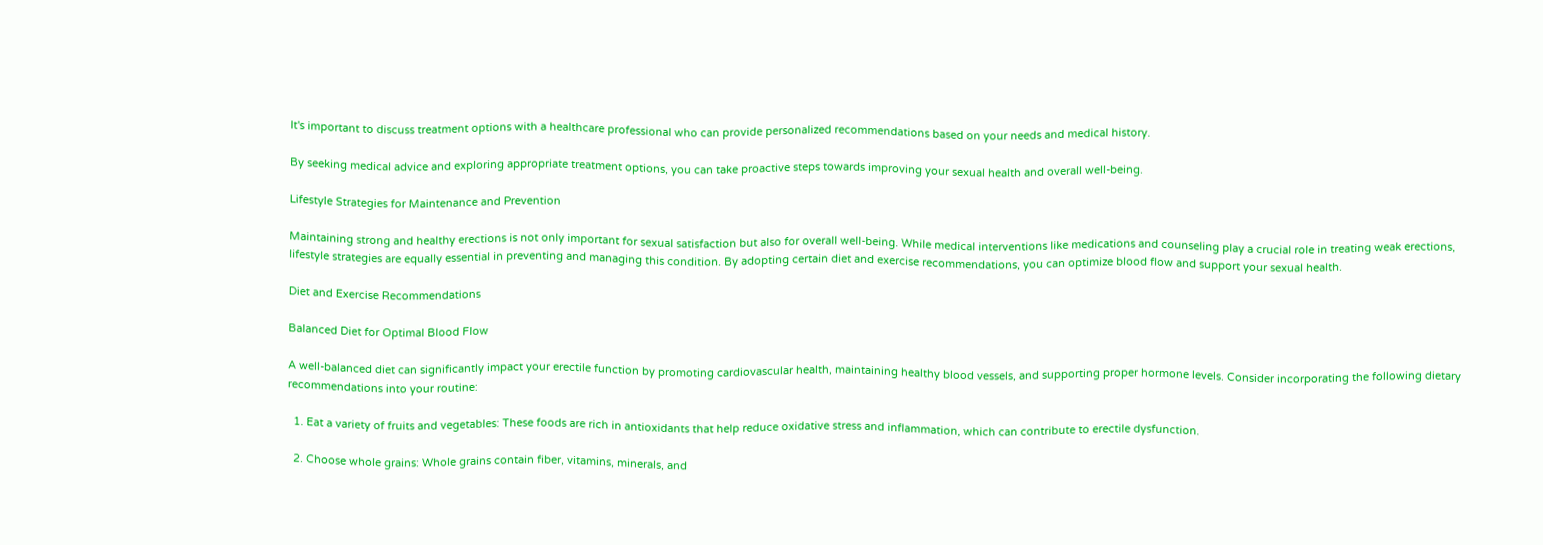It's important to discuss treatment options with a healthcare professional who can provide personalized recommendations based on your needs and medical history.

By seeking medical advice and exploring appropriate treatment options, you can take proactive steps towards improving your sexual health and overall well-being.

Lifestyle Strategies for Maintenance and Prevention

Maintaining strong and healthy erections is not only important for sexual satisfaction but also for overall well-being. While medical interventions like medications and counseling play a crucial role in treating weak erections, lifestyle strategies are equally essential in preventing and managing this condition. By adopting certain diet and exercise recommendations, you can optimize blood flow and support your sexual health.

Diet and Exercise Recommendations

Balanced Diet for Optimal Blood Flow

A well-balanced diet can significantly impact your erectile function by promoting cardiovascular health, maintaining healthy blood vessels, and supporting proper hormone levels. Consider incorporating the following dietary recommendations into your routine:

  1. Eat a variety of fruits and vegetables: These foods are rich in antioxidants that help reduce oxidative stress and inflammation, which can contribute to erectile dysfunction.

  2. Choose whole grains: Whole grains contain fiber, vitamins, minerals, and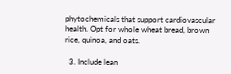phytochemicals that support cardiovascular health. Opt for whole wheat bread, brown rice, quinoa, and oats.

  3. Include lean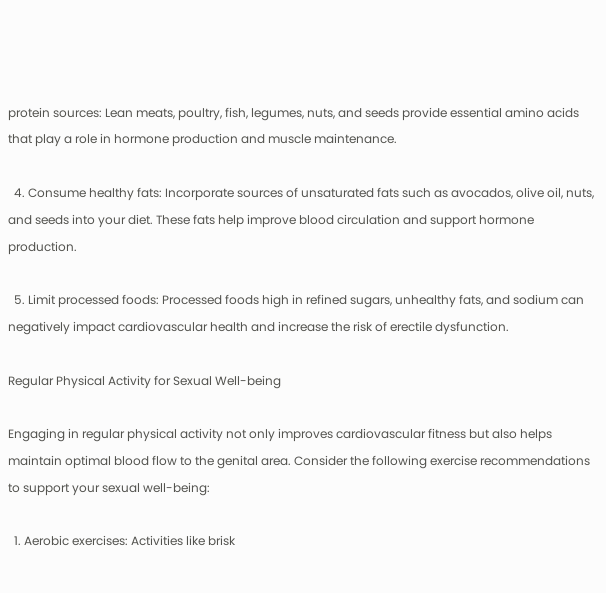protein sources: Lean meats, poultry, fish, legumes, nuts, and seeds provide essential amino acids that play a role in hormone production and muscle maintenance.

  4. Consume healthy fats: Incorporate sources of unsaturated fats such as avocados, olive oil, nuts, and seeds into your diet. These fats help improve blood circulation and support hormone production.

  5. Limit processed foods: Processed foods high in refined sugars, unhealthy fats, and sodium can negatively impact cardiovascular health and increase the risk of erectile dysfunction.

Regular Physical Activity for Sexual Well-being

Engaging in regular physical activity not only improves cardiovascular fitness but also helps maintain optimal blood flow to the genital area. Consider the following exercise recommendations to support your sexual well-being:

  1. Aerobic exercises: Activities like brisk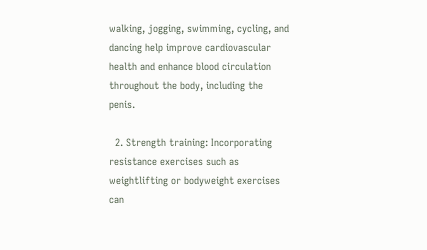walking, jogging, swimming, cycling, and dancing help improve cardiovascular health and enhance blood circulation throughout the body, including the penis.

  2. Strength training: Incorporating resistance exercises such as weightlifting or bodyweight exercises can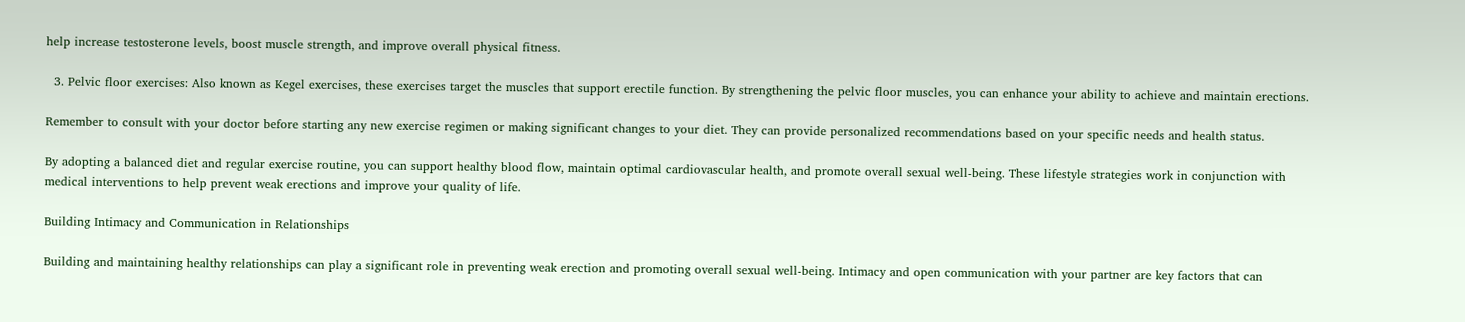help increase testosterone levels, boost muscle strength, and improve overall physical fitness.

  3. Pelvic floor exercises: Also known as Kegel exercises, these exercises target the muscles that support erectile function. By strengthening the pelvic floor muscles, you can enhance your ability to achieve and maintain erections.

Remember to consult with your doctor before starting any new exercise regimen or making significant changes to your diet. They can provide personalized recommendations based on your specific needs and health status.

By adopting a balanced diet and regular exercise routine, you can support healthy blood flow, maintain optimal cardiovascular health, and promote overall sexual well-being. These lifestyle strategies work in conjunction with medical interventions to help prevent weak erections and improve your quality of life.

Building Intimacy and Communication in Relationships

Building and maintaining healthy relationships can play a significant role in preventing weak erection and promoting overall sexual well-being. Intimacy and open communication with your partner are key factors that can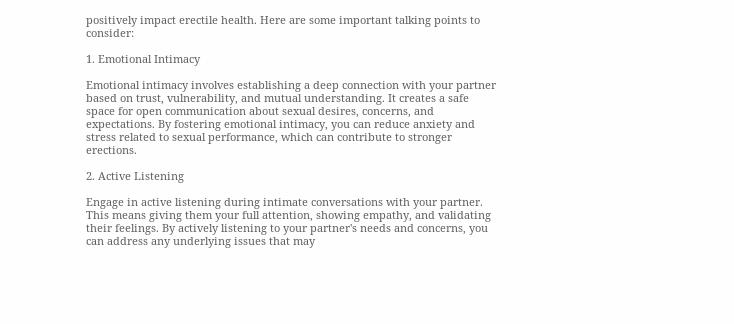positively impact erectile health. Here are some important talking points to consider:

1. Emotional Intimacy

Emotional intimacy involves establishing a deep connection with your partner based on trust, vulnerability, and mutual understanding. It creates a safe space for open communication about sexual desires, concerns, and expectations. By fostering emotional intimacy, you can reduce anxiety and stress related to sexual performance, which can contribute to stronger erections.

2. Active Listening

Engage in active listening during intimate conversations with your partner. This means giving them your full attention, showing empathy, and validating their feelings. By actively listening to your partner's needs and concerns, you can address any underlying issues that may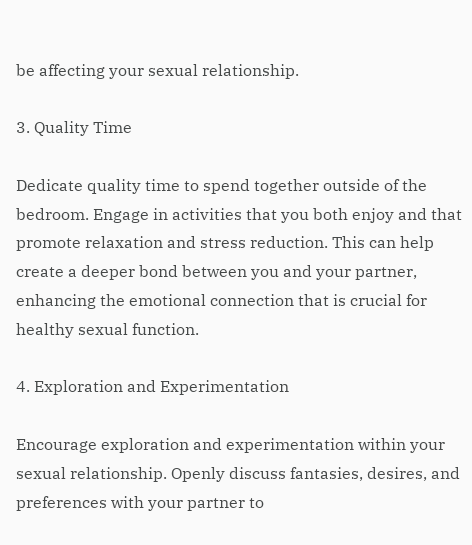be affecting your sexual relationship.

3. Quality Time

Dedicate quality time to spend together outside of the bedroom. Engage in activities that you both enjoy and that promote relaxation and stress reduction. This can help create a deeper bond between you and your partner, enhancing the emotional connection that is crucial for healthy sexual function.

4. Exploration and Experimentation

Encourage exploration and experimentation within your sexual relationship. Openly discuss fantasies, desires, and preferences with your partner to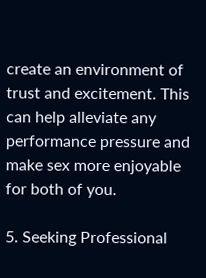create an environment of trust and excitement. This can help alleviate any performance pressure and make sex more enjoyable for both of you.

5. Seeking Professional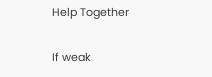Help Together

If weak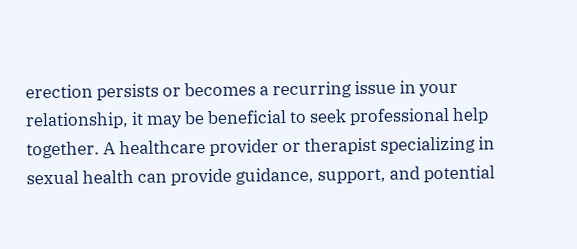erection persists or becomes a recurring issue in your relationship, it may be beneficial to seek professional help together. A healthcare provider or therapist specializing in sexual health can provide guidance, support, and potential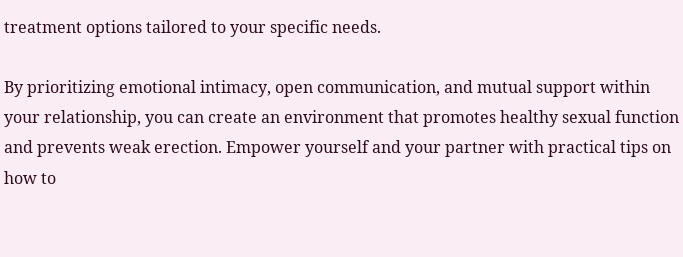treatment options tailored to your specific needs.

By prioritizing emotional intimacy, open communication, and mutual support within your relationship, you can create an environment that promotes healthy sexual function and prevents weak erection. Empower yourself and your partner with practical tips on how to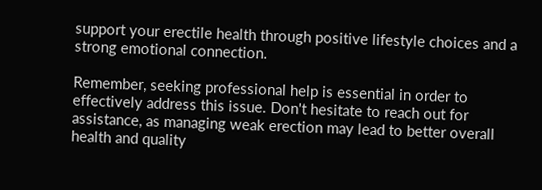support your erectile health through positive lifestyle choices and a strong emotional connection.

Remember, seeking professional help is essential in order to effectively address this issue. Don't hesitate to reach out for assistance, as managing weak erection may lead to better overall health and quality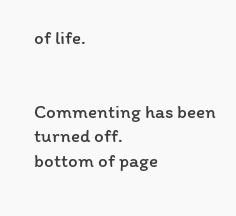of life.


Commenting has been turned off.
bottom of page